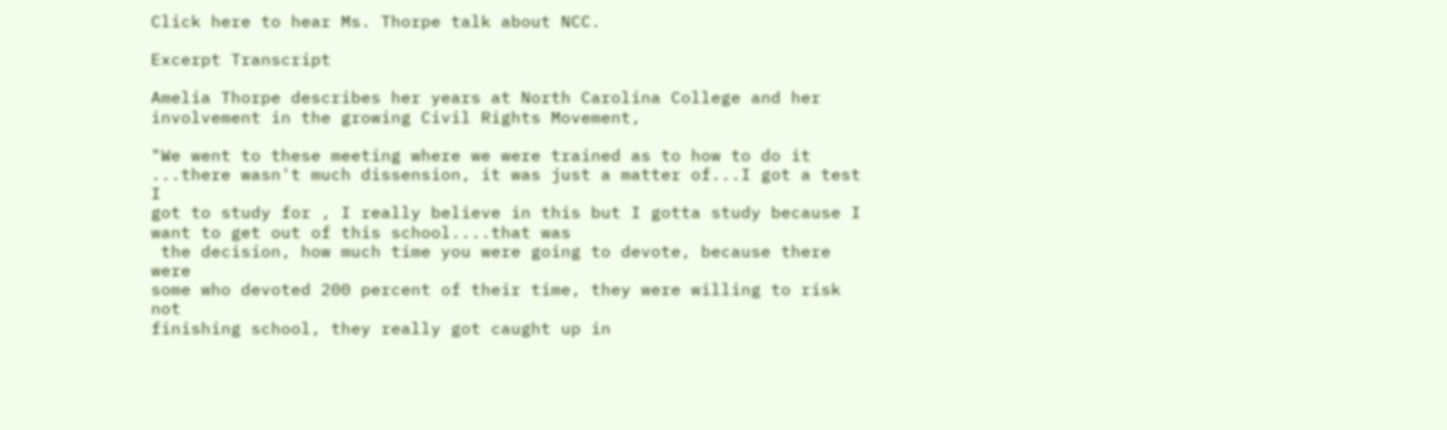Click here to hear Ms. Thorpe talk about NCC.

Excerpt Transcript

Amelia Thorpe describes her years at North Carolina College and her
involvement in the growing Civil Rights Movement,

"We went to these meeting where we were trained as to how to do it
...there wasn't much dissension, it was just a matter of...I got a test I
got to study for , I really believe in this but I gotta study because I
want to get out of this school....that was
 the decision, how much time you were going to devote, because there were
some who devoted 200 percent of their time, they were willing to risk not
finishing school, they really got caught up in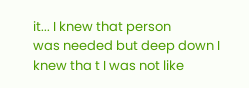it... I knew that person
was needed but deep down I knew tha t I was not like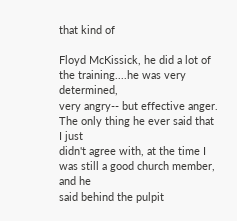that kind of

Floyd McKissick, he did a lot of the training....he was very determined,
very angry-- but effective anger. The only thing he ever said that I just
didn't agree with, at the time I was still a good church member, and he
said behind the pulpit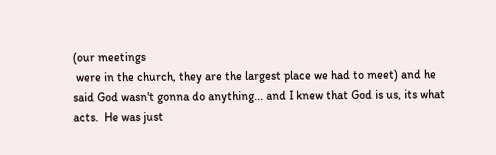(our meetings
 were in the church, they are the largest place we had to meet) and he
said God wasn't gonna do anything... and I knew that God is us, its what
acts.  He was just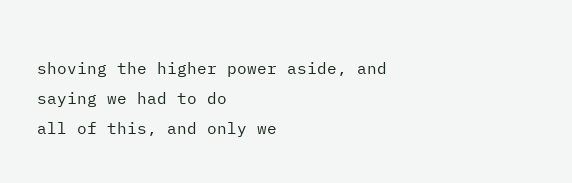shoving the higher power aside, and saying we had to do
all of this, and only we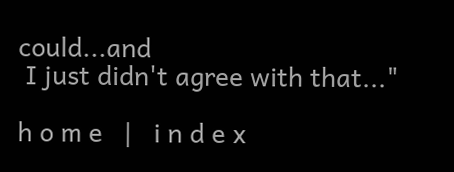could...and
 I just didn't agree with that..."

h o m e   |   i n d e x